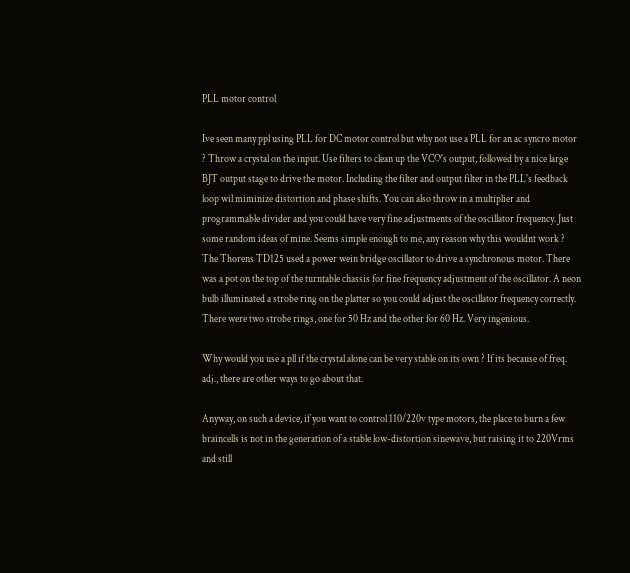PLL motor control

Ive seen many ppl using PLL for DC motor control but why not use a PLL for an ac syncro motor ? Throw a crystal on the input. Use filters to clean up the VCO's output, followed by a nice large BJT output stage to drive the motor. Including the filter and output filter in the PLL's feedback loop wil miminize distortion and phase shifts. You can also throw in a multiplier and programmable divider and you could have very fine adjustments of the oscillator frequency. Just some random ideas of mine. Seems simple enough to me, any reason why this wouldnt work ?
The Thorens TD125 used a power wein bridge oscillator to drive a synchronous motor. There was a pot on the top of the turntable chassis for fine frequency adjustment of the oscillator. A neon bulb illuminated a strobe ring on the platter so you could adjust the oscillator frequency correctly. There were two strobe rings, one for 50 Hz and the other for 60 Hz. Very ingenious.

Why would you use a pll if the crystal alone can be very stable on its own ? If its because of freq. adj., there are other ways to go about that.

Anyway, on such a device, if you want to control 110/220v type motors, the place to burn a few braincells is not in the generation of a stable low-distortion sinewave, but raising it to 220Vrms and still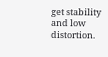get stability and low distortion.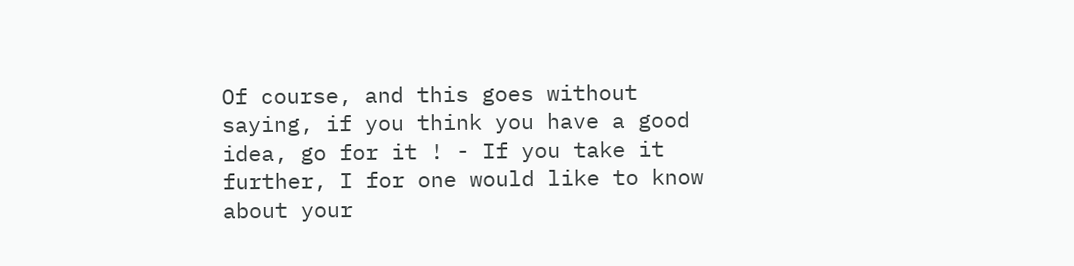Of course, and this goes without saying, if you think you have a good idea, go for it ! - If you take it further, I for one would like to know about your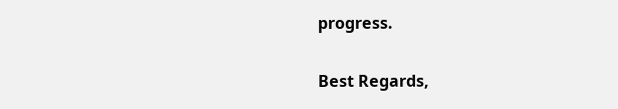progress.

Best Regards,